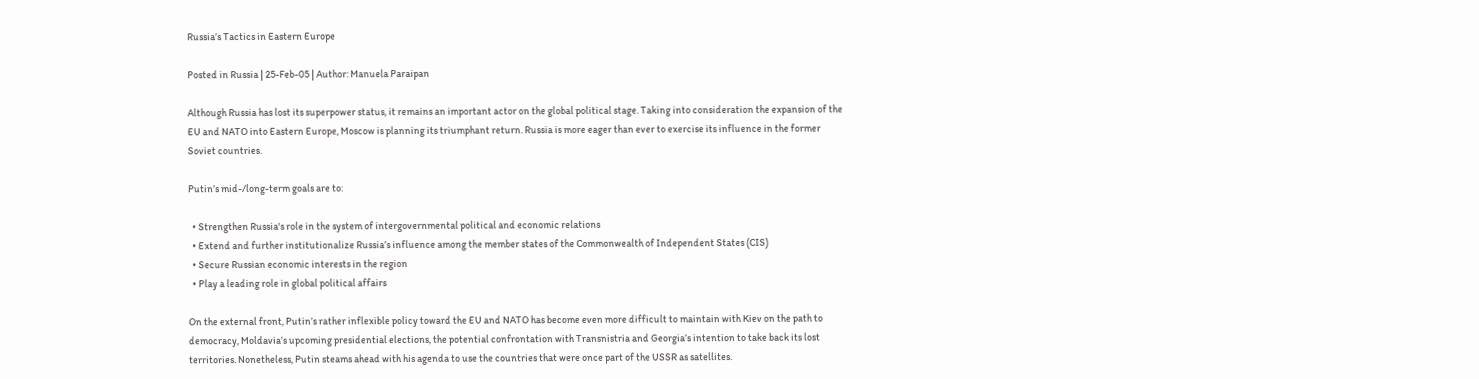Russia’s Tactics in Eastern Europe

Posted in Russia | 25-Feb-05 | Author: Manuela Paraipan

Although Russia has lost its superpower status, it remains an important actor on the global political stage. Taking into consideration the expansion of the EU and NATO into Eastern Europe, Moscow is planning its triumphant return. Russia is more eager than ever to exercise its influence in the former Soviet countries.

Putin’s mid-/long-term goals are to:

  • Strengthen Russia's role in the system of intergovernmental political and economic relations
  • Extend and further institutionalize Russia’s influence among the member states of the Commonwealth of Independent States (CIS)
  • Secure Russian economic interests in the region
  • Play a leading role in global political affairs

On the external front, Putin’s rather inflexible policy toward the EU and NATO has become even more difficult to maintain with Kiev on the path to democracy, Moldavia’s upcoming presidential elections, the potential confrontation with Transnistria and Georgia’s intention to take back its lost territories. Nonetheless, Putin steams ahead with his agenda to use the countries that were once part of the USSR as satellites.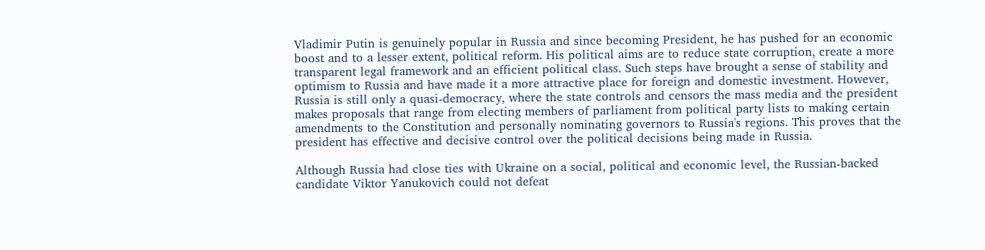Vladimir Putin is genuinely popular in Russia and since becoming President, he has pushed for an economic boost and to a lesser extent, political reform. His political aims are to reduce state corruption, create a more transparent legal framework and an efficient political class. Such steps have brought a sense of stability and optimism to Russia and have made it a more attractive place for foreign and domestic investment. However, Russia is still only a quasi-democracy, where the state controls and censors the mass media and the president makes proposals that range from electing members of parliament from political party lists to making certain amendments to the Constitution and personally nominating governors to Russia's regions. This proves that the president has effective and decisive control over the political decisions being made in Russia.

Although Russia had close ties with Ukraine on a social, political and economic level, the Russian-backed candidate Viktor Yanukovich could not defeat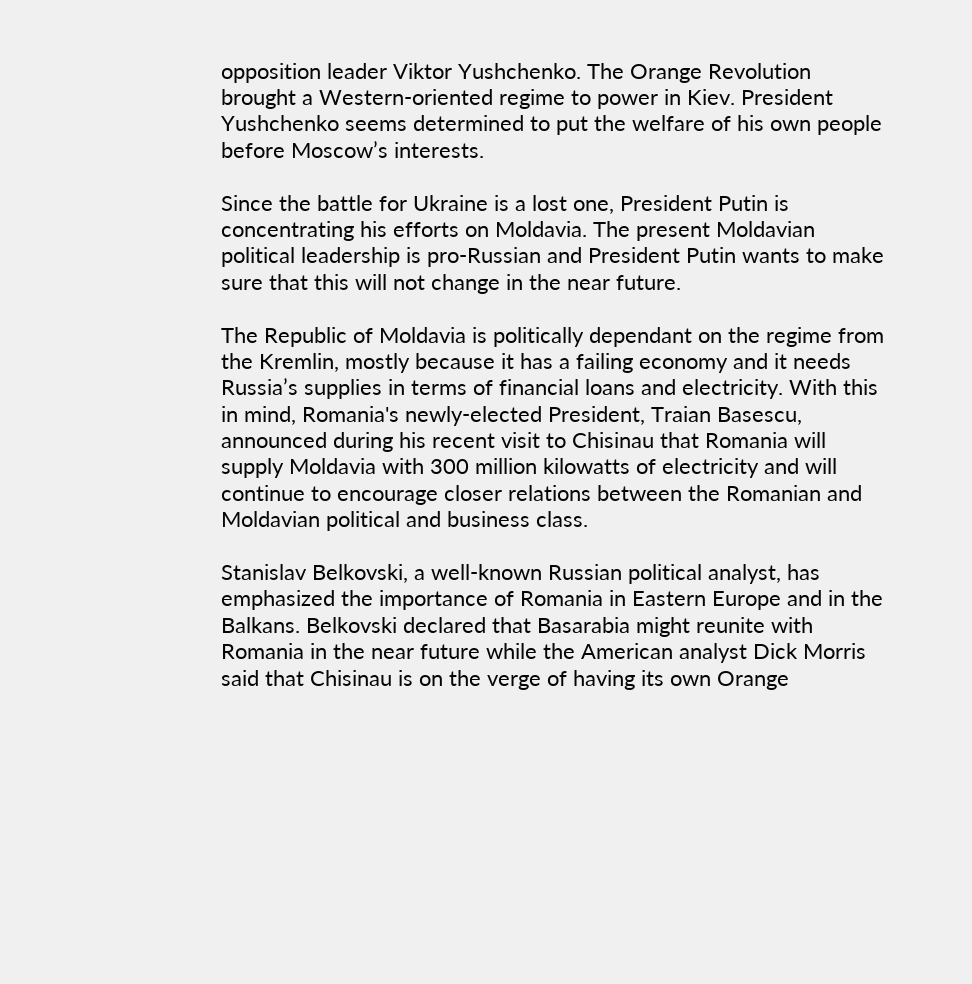opposition leader Viktor Yushchenko. The Orange Revolution brought a Western-oriented regime to power in Kiev. President Yushchenko seems determined to put the welfare of his own people before Moscow’s interests.

Since the battle for Ukraine is a lost one, President Putin is concentrating his efforts on Moldavia. The present Moldavian political leadership is pro-Russian and President Putin wants to make sure that this will not change in the near future.

The Republic of Moldavia is politically dependant on the regime from the Kremlin, mostly because it has a failing economy and it needs Russia’s supplies in terms of financial loans and electricity. With this in mind, Romania's newly-elected President, Traian Basescu, announced during his recent visit to Chisinau that Romania will supply Moldavia with 300 million kilowatts of electricity and will continue to encourage closer relations between the Romanian and Moldavian political and business class.

Stanislav Belkovski, a well-known Russian political analyst, has emphasized the importance of Romania in Eastern Europe and in the Balkans. Belkovski declared that Basarabia might reunite with Romania in the near future while the American analyst Dick Morris said that Chisinau is on the verge of having its own Orange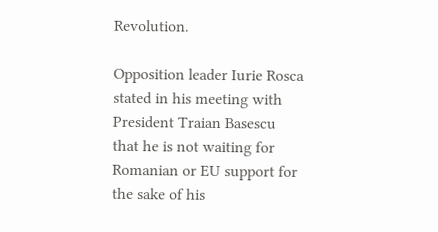Revolution.

Opposition leader Iurie Rosca stated in his meeting with President Traian Basescu that he is not waiting for Romanian or EU support for the sake of his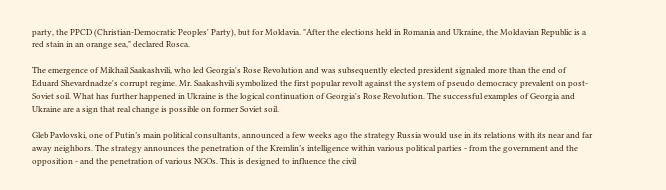party, the PPCD (Christian-Democratic Peoples' Party), but for Moldavia. "After the elections held in Romania and Ukraine, the Moldavian Republic is a red stain in an orange sea," declared Rosca.

The emergence of Mikhail Saakashvili, who led Georgia's Rose Revolution and was subsequently elected president signaled more than the end of Eduard Shevardnadze's corrupt regime. Mr. Saakashvili symbolized the first popular revolt against the system of pseudo democracy prevalent on post-Soviet soil. What has further happened in Ukraine is the logical continuation of Georgia's Rose Revolution. The successful examples of Georgia and Ukraine are a sign that real change is possible on former Soviet soil.

Gleb Pavlovski, one of Putin’s main political consultants, announced a few weeks ago the strategy Russia would use in its relations with its near and far away neighbors. The strategy announces the penetration of the Kremlin’s intelligence within various political parties - from the government and the opposition - and the penetration of various NGOs. This is designed to influence the civil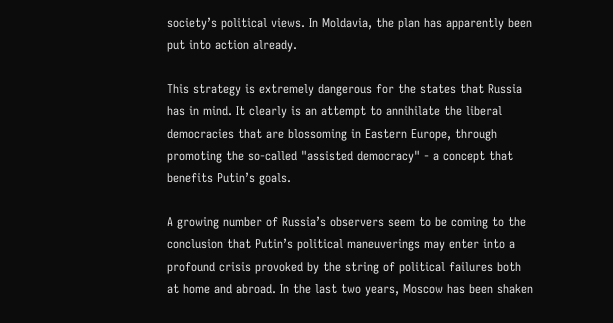society’s political views. In Moldavia, the plan has apparently been put into action already.

This strategy is extremely dangerous for the states that Russia has in mind. It clearly is an attempt to annihilate the liberal democracies that are blossoming in Eastern Europe, through promoting the so-called "assisted democracy" - a concept that benefits Putin’s goals.

A growing number of Russia’s observers seem to be coming to the conclusion that Putin’s political maneuverings may enter into a profound crisis provoked by the string of political failures both at home and abroad. In the last two years, Moscow has been shaken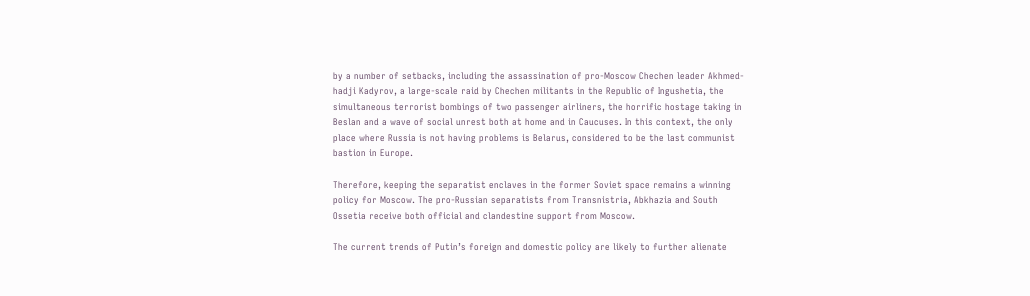by a number of setbacks, including the assassination of pro-Moscow Chechen leader Akhmed-hadji Kadyrov, a large-scale raid by Chechen militants in the Republic of Ingushetia, the simultaneous terrorist bombings of two passenger airliners, the horrific hostage taking in Beslan and a wave of social unrest both at home and in Caucuses. In this context, the only place where Russia is not having problems is Belarus, considered to be the last communist bastion in Europe.

Therefore, keeping the separatist enclaves in the former Soviet space remains a winning policy for Moscow. The pro-Russian separatists from Transnistria, Abkhazia and South Ossetia receive both official and clandestine support from Moscow.

The current trends of Putin’s foreign and domestic policy are likely to further alienate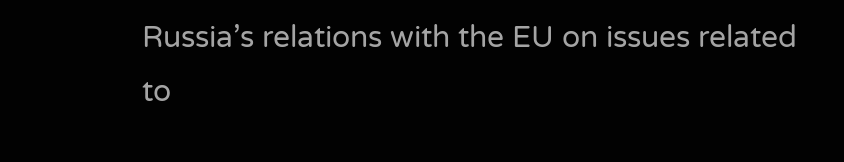Russia’s relations with the EU on issues related to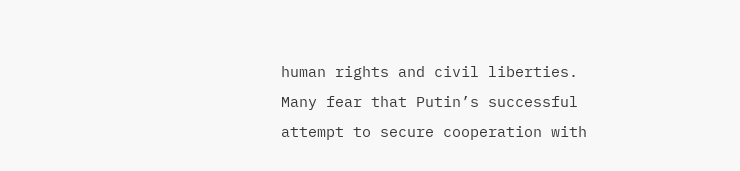human rights and civil liberties. Many fear that Putin’s successful attempt to secure cooperation with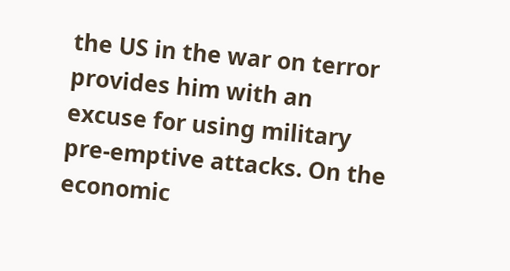the US in the war on terror provides him with an excuse for using military pre-emptive attacks. On the economic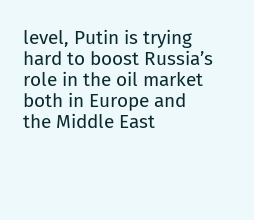level, Putin is trying hard to boost Russia’s role in the oil market both in Europe and the Middle East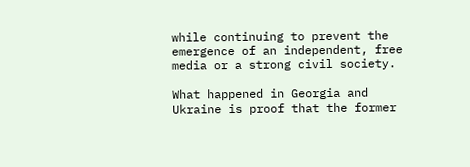while continuing to prevent the emergence of an independent, free media or a strong civil society.

What happened in Georgia and Ukraine is proof that the former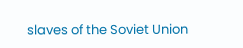slaves of the Soviet Union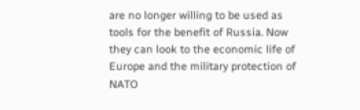are no longer willing to be used as tools for the benefit of Russia. Now they can look to the economic life of Europe and the military protection of NATO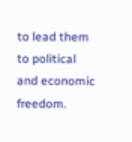to lead them to political and economic freedom.